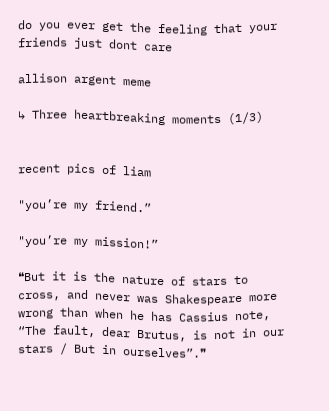do you ever get the feeling that your friends just dont care

allison argent meme

↳ Three heartbreaking moments (1/3)


recent pics of liam

"you’re my friend.”

"you’re my mission!”

❝But it is the nature of stars to cross, and never was Shakespeare more wrong than when he has Cassius note, “The fault, dear Brutus, is not in our stars / But in ourselves”.❞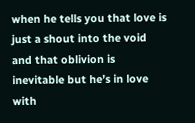when he tells you that love is just a shout into the void and that oblivion is inevitable but he’s in love with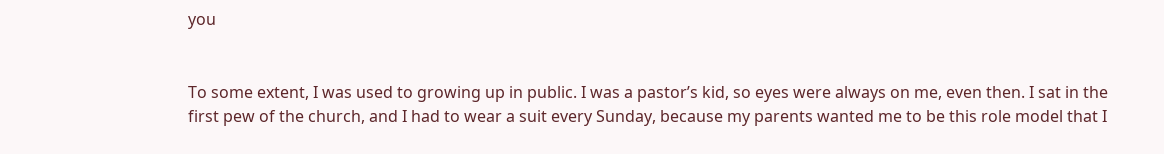you


To some extent, I was used to growing up in public. I was a pastor’s kid, so eyes were always on me, even then. I sat in the first pew of the church, and I had to wear a suit every Sunday, because my parents wanted me to be this role model that I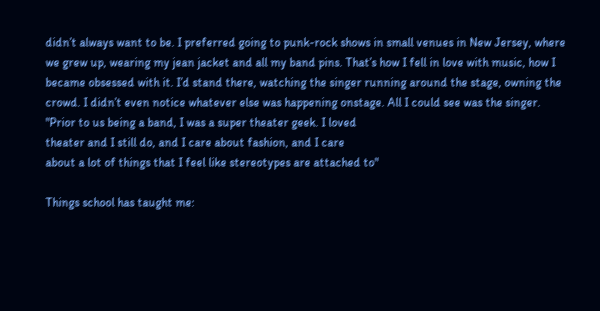didn’t always want to be. I preferred going to punk-rock shows in small venues in New Jersey, where we grew up, wearing my jean jacket and all my band pins. That’s how I fell in love with music, how I became obsessed with it. I’d stand there, watching the singer running around the stage, owning the crowd. I didn’t even notice whatever else was happening onstage. All I could see was the singer.
"Prior to us being a band, I was a super theater geek. I loved
theater and I still do, and I care about fashion, and I care
about a lot of things that I feel like stereotypes are attached to"

Things school has taught me: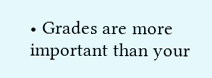• Grades are more important than your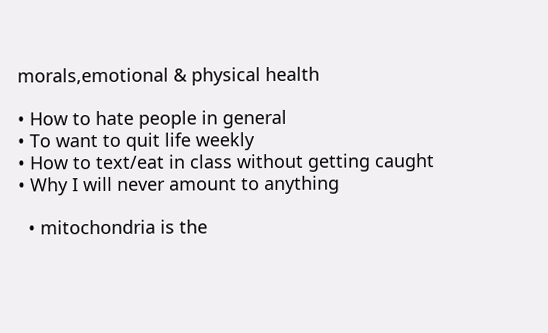morals,emotional & physical health

• How to hate people in general
• To want to quit life weekly
• How to text/eat in class without getting caught
• Why I will never amount to anything

  • mitochondria is the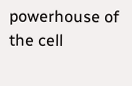powerhouse of the cell